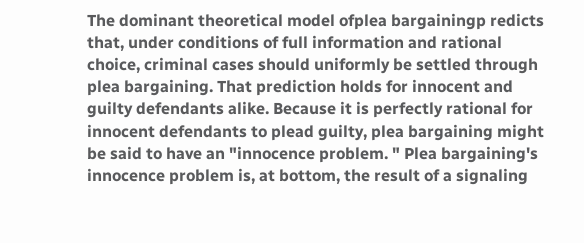The dominant theoretical model ofplea bargainingp redicts that, under conditions of full information and rational choice, criminal cases should uniformly be settled through plea bargaining. That prediction holds for innocent and guilty defendants alike. Because it is perfectly rational for innocent defendants to plead guilty, plea bargaining might be said to have an "innocence problem. " Plea bargaining's innocence problem is, at bottom, the result of a signaling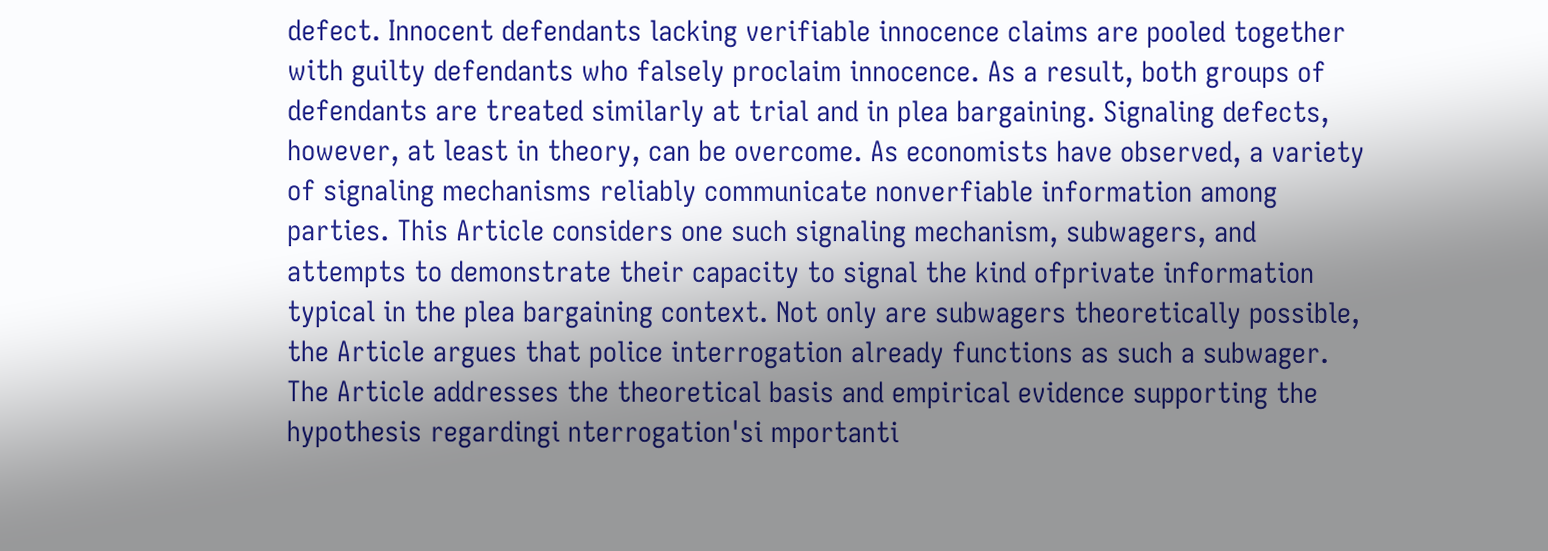defect. Innocent defendants lacking verifiable innocence claims are pooled together with guilty defendants who falsely proclaim innocence. As a result, both groups of defendants are treated similarly at trial and in plea bargaining. Signaling defects, however, at least in theory, can be overcome. As economists have observed, a variety of signaling mechanisms reliably communicate nonverfiable information among parties. This Article considers one such signaling mechanism, subwagers, and attempts to demonstrate their capacity to signal the kind ofprivate information typical in the plea bargaining context. Not only are subwagers theoretically possible, the Article argues that police interrogation already functions as such a subwager. The Article addresses the theoretical basis and empirical evidence supporting the hypothesis regardingi nterrogation'si mportanti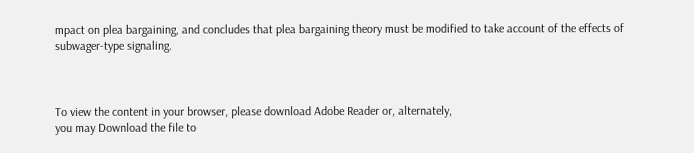mpact on plea bargaining, and concludes that plea bargaining theory must be modified to take account of the effects of subwager-type signaling.



To view the content in your browser, please download Adobe Reader or, alternately,
you may Download the file to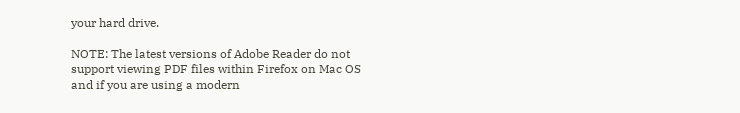your hard drive.

NOTE: The latest versions of Adobe Reader do not support viewing PDF files within Firefox on Mac OS and if you are using a modern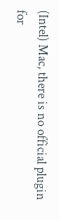(Intel) Mac, there is no official plugin for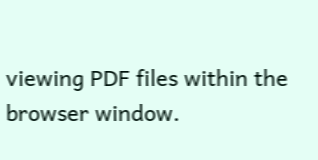viewing PDF files within the browser window.